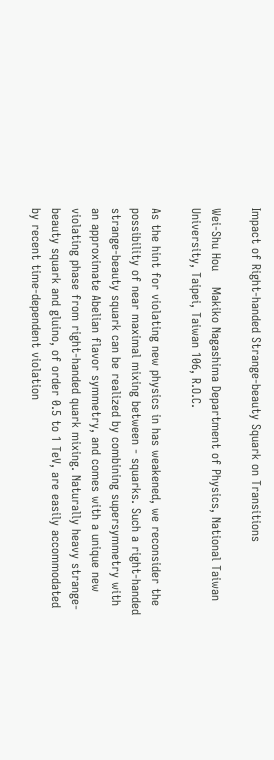Impact of Right-handed Strange-beauty Squark on Transitions

Wei-Shu Hou    Makiko Nagashima Department of Physics, National Taiwan University, Taipei, Taiwan 106, R.O.C.

As the hint for violating new physics in has weakened, we reconsider the possibility of near maximal mixing between - squarks. Such a right-handed strange-beauty squark can be realized by combining supersymmetry with an approximate Abelian flavor symmetry, and comes with a unique new violating phase from right-handed quark mixing. Naturally heavy strange-beauty squark and gluino, of order 0.5 to 1 TeV, are easily accommodated by recent time-dependent violation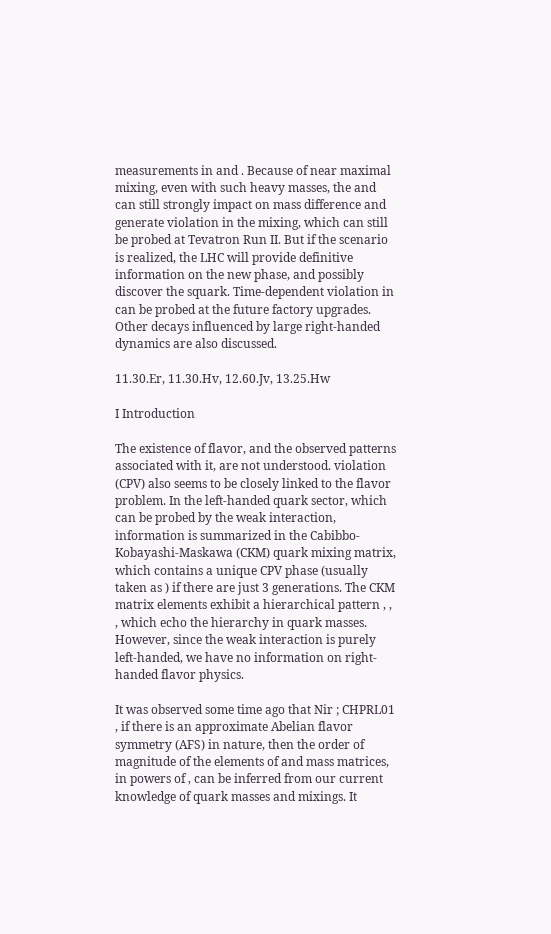measurements in and . Because of near maximal mixing, even with such heavy masses, the and can still strongly impact on mass difference and generate violation in the mixing, which can still be probed at Tevatron Run II. But if the scenario is realized, the LHC will provide definitive information on the new phase, and possibly discover the squark. Time-dependent violation in can be probed at the future factory upgrades. Other decays influenced by large right-handed dynamics are also discussed.

11.30.Er, 11.30.Hv, 12.60.Jv, 13.25.Hw

I Introduction

The existence of flavor, and the observed patterns associated with it, are not understood. violation (CPV) also seems to be closely linked to the flavor problem. In the left-handed quark sector, which can be probed by the weak interaction, information is summarized in the Cabibbo-Kobayashi-Maskawa (CKM) quark mixing matrix, which contains a unique CPV phase (usually taken as ) if there are just 3 generations. The CKM matrix elements exhibit a hierarchical pattern , , , which echo the hierarchy in quark masses. However, since the weak interaction is purely left-handed, we have no information on right-handed flavor physics.

It was observed some time ago that Nir ; CHPRL01 , if there is an approximate Abelian flavor symmetry (AFS) in nature, then the order of magnitude of the elements of and mass matrices, in powers of , can be inferred from our current knowledge of quark masses and mixings. It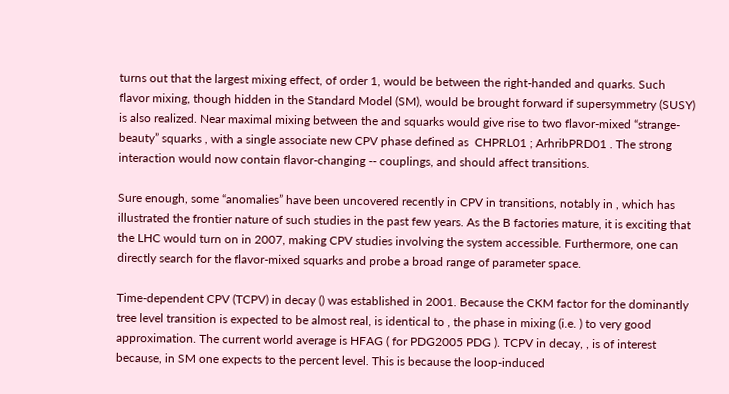turns out that the largest mixing effect, of order 1, would be between the right-handed and quarks. Such flavor mixing, though hidden in the Standard Model (SM), would be brought forward if supersymmetry (SUSY) is also realized. Near maximal mixing between the and squarks would give rise to two flavor-mixed “strange-beauty” squarks , with a single associate new CPV phase defined as  CHPRL01 ; ArhribPRD01 . The strong interaction would now contain flavor-changing -- couplings, and should affect transitions.

Sure enough, some “anomalies” have been uncovered recently in CPV in transitions, notably in , which has illustrated the frontier nature of such studies in the past few years. As the B factories mature, it is exciting that the LHC would turn on in 2007, making CPV studies involving the system accessible. Furthermore, one can directly search for the flavor-mixed squarks and probe a broad range of parameter space.

Time-dependent CPV (TCPV) in decay () was established in 2001. Because the CKM factor for the dominantly tree level transition is expected to be almost real, is identical to , the phase in mixing (i.e. ) to very good approximation. The current world average is HFAG ( for PDG2005 PDG ). TCPV in decay, , is of interest because, in SM one expects to the percent level. This is because the loop-induced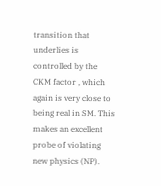transition that underlies is controlled by the CKM factor , which again is very close to being real in SM. This makes an excellent probe of violating new physics (NP).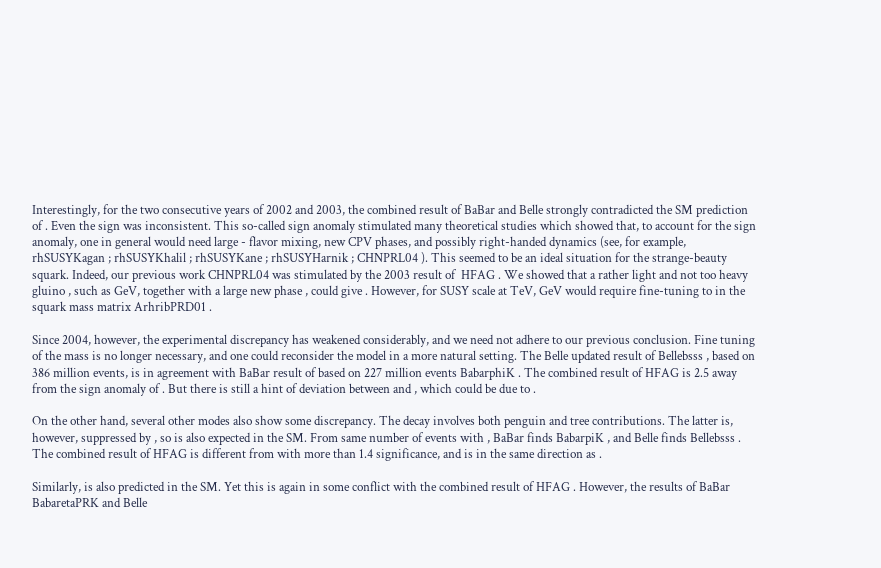Interestingly, for the two consecutive years of 2002 and 2003, the combined result of BaBar and Belle strongly contradicted the SM prediction of . Even the sign was inconsistent. This so-called sign anomaly stimulated many theoretical studies which showed that, to account for the sign anomaly, one in general would need large - flavor mixing, new CPV phases, and possibly right-handed dynamics (see, for example, rhSUSYKagan ; rhSUSYKhalil ; rhSUSYKane ; rhSUSYHarnik ; CHNPRL04 ). This seemed to be an ideal situation for the strange-beauty squark. Indeed, our previous work CHNPRL04 was stimulated by the 2003 result of  HFAG . We showed that a rather light and not too heavy gluino , such as GeV, together with a large new phase , could give . However, for SUSY scale at TeV, GeV would require fine-tuning to in the squark mass matrix ArhribPRD01 .

Since 2004, however, the experimental discrepancy has weakened considerably, and we need not adhere to our previous conclusion. Fine tuning of the mass is no longer necessary, and one could reconsider the model in a more natural setting. The Belle updated result of Bellebsss , based on 386 million events, is in agreement with BaBar result of based on 227 million events BabarphiK . The combined result of HFAG is 2.5 away from the sign anomaly of . But there is still a hint of deviation between and , which could be due to .

On the other hand, several other modes also show some discrepancy. The decay involves both penguin and tree contributions. The latter is, however, suppressed by , so is also expected in the SM. From same number of events with , BaBar finds BabarpiK , and Belle finds Bellebsss . The combined result of HFAG is different from with more than 1.4 significance, and is in the same direction as .

Similarly, is also predicted in the SM. Yet this is again in some conflict with the combined result of HFAG . However, the results of BaBar BabaretaPRK and Belle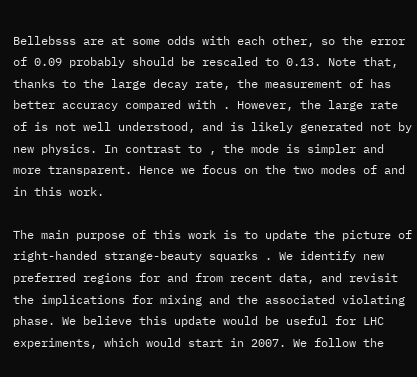Bellebsss are at some odds with each other, so the error of 0.09 probably should be rescaled to 0.13. Note that, thanks to the large decay rate, the measurement of has better accuracy compared with . However, the large rate of is not well understood, and is likely generated not by new physics. In contrast to , the mode is simpler and more transparent. Hence we focus on the two modes of and in this work.

The main purpose of this work is to update the picture of right-handed strange-beauty squarks . We identify new preferred regions for and from recent data, and revisit the implications for mixing and the associated violating phase. We believe this update would be useful for LHC experiments, which would start in 2007. We follow the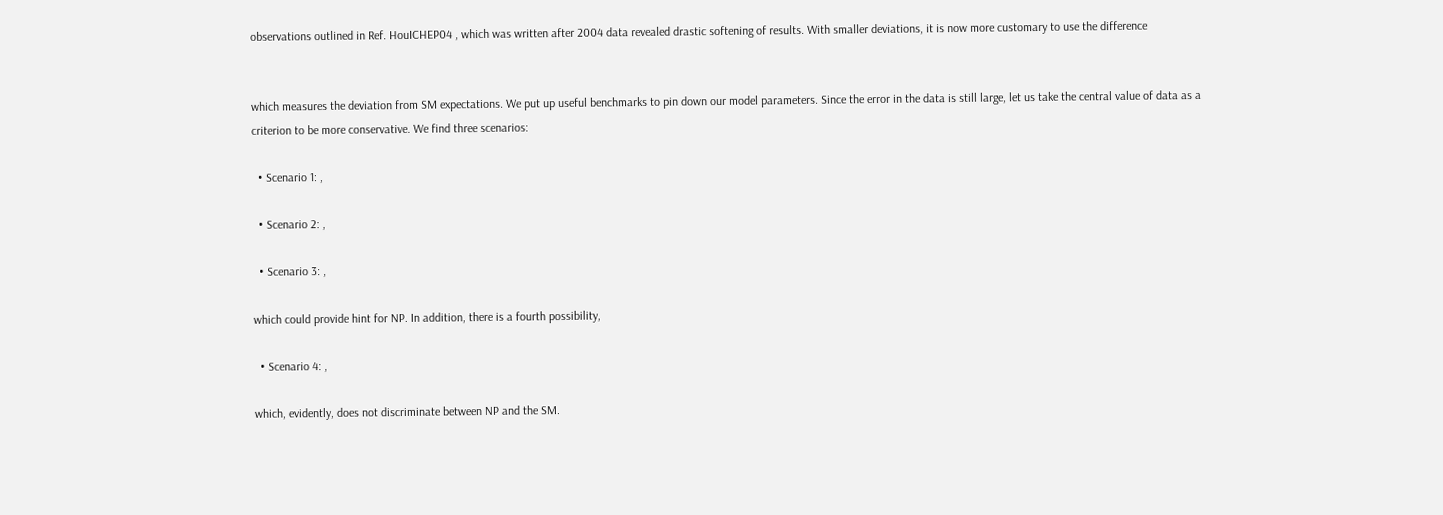observations outlined in Ref. HouICHEP04 , which was written after 2004 data revealed drastic softening of results. With smaller deviations, it is now more customary to use the difference


which measures the deviation from SM expectations. We put up useful benchmarks to pin down our model parameters. Since the error in the data is still large, let us take the central value of data as a criterion to be more conservative. We find three scenarios:

  • Scenario 1: ,

  • Scenario 2: ,

  • Scenario 3: ,

which could provide hint for NP. In addition, there is a fourth possibility,

  • Scenario 4: ,

which, evidently, does not discriminate between NP and the SM.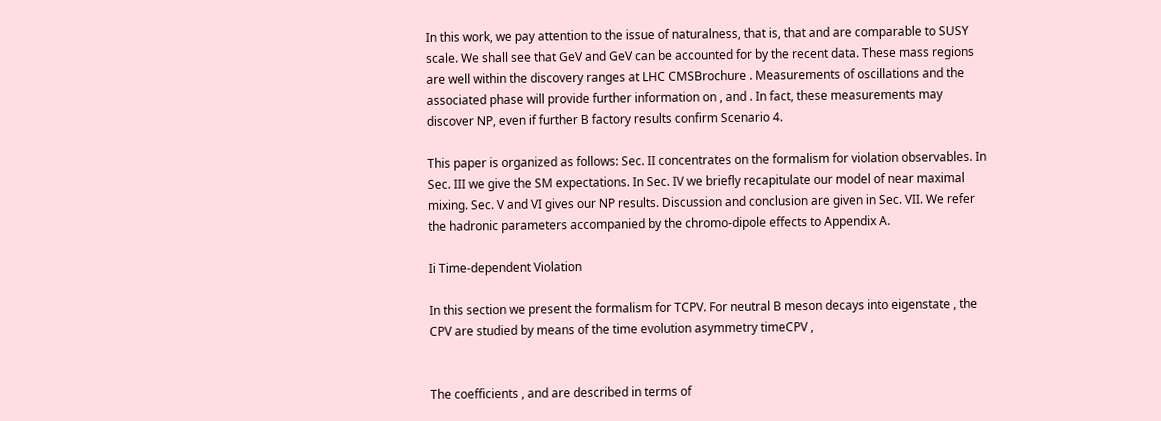In this work, we pay attention to the issue of naturalness, that is, that and are comparable to SUSY scale. We shall see that GeV and GeV can be accounted for by the recent data. These mass regions are well within the discovery ranges at LHC CMSBrochure . Measurements of oscillations and the associated phase will provide further information on , and . In fact, these measurements may discover NP, even if further B factory results confirm Scenario 4.

This paper is organized as follows: Sec. II concentrates on the formalism for violation observables. In Sec. III we give the SM expectations. In Sec. IV we briefly recapitulate our model of near maximal mixing. Sec. V and VI gives our NP results. Discussion and conclusion are given in Sec. VII. We refer the hadronic parameters accompanied by the chromo-dipole effects to Appendix A.

Ii Time-dependent Violation

In this section we present the formalism for TCPV. For neutral B meson decays into eigenstate , the CPV are studied by means of the time evolution asymmetry timeCPV ,


The coefficients , and are described in terms of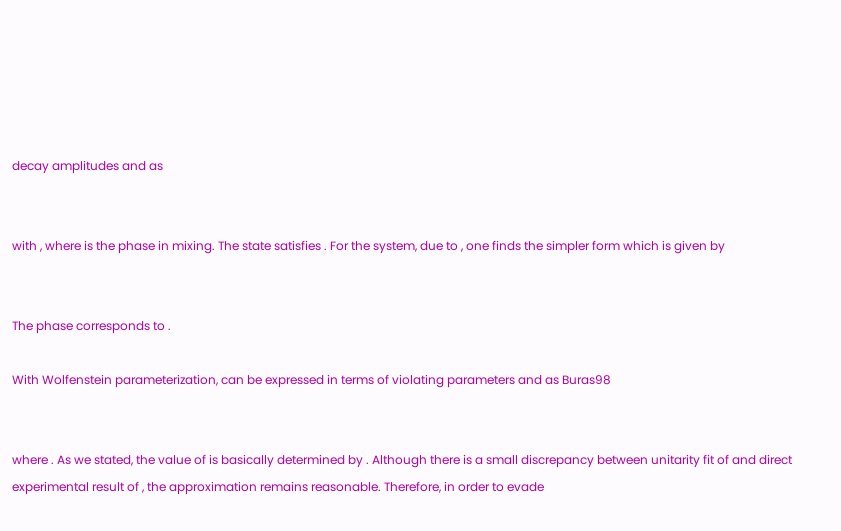decay amplitudes and as


with , where is the phase in mixing. The state satisfies . For the system, due to , one finds the simpler form which is given by


The phase corresponds to .

With Wolfenstein parameterization, can be expressed in terms of violating parameters and as Buras98


where . As we stated, the value of is basically determined by . Although there is a small discrepancy between unitarity fit of and direct experimental result of , the approximation remains reasonable. Therefore, in order to evade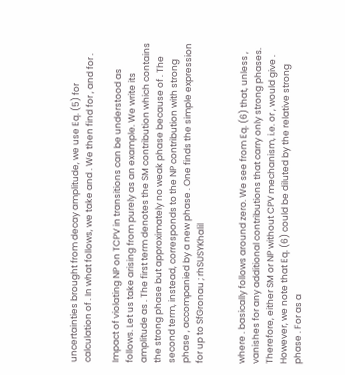uncertainties brought from decay amplitude, we use Eq. (5) for calculation of . In what follows, we take and . We then find for , and for .

Impact of violating NP on TCPV in transitions can be understood as follows. Let us take arising from purely as an example. We write its amplitude as . The first term denotes the SM contribution which contains the strong phase but approximately no weak phase because of . The second term, instead, corresponds to the NP contribution with strong phase , accompanied by a new phase . One finds the simple expression for up to SfGronau ; rhSUSYKhalil


where . basically follows around zero. We see from Eq. (6) that, unless , vanishes for any additional contributions that carry only strong phases. Therefore, either SM or NP without CPV mechanism, i.e. or , would give . However, we note that Eq. (6) could be diluted by the relative strong phase . For as a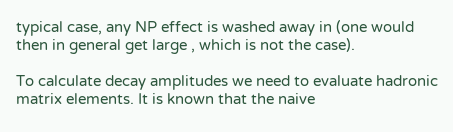typical case, any NP effect is washed away in (one would then in general get large , which is not the case).

To calculate decay amplitudes we need to evaluate hadronic matrix elements. It is known that the naive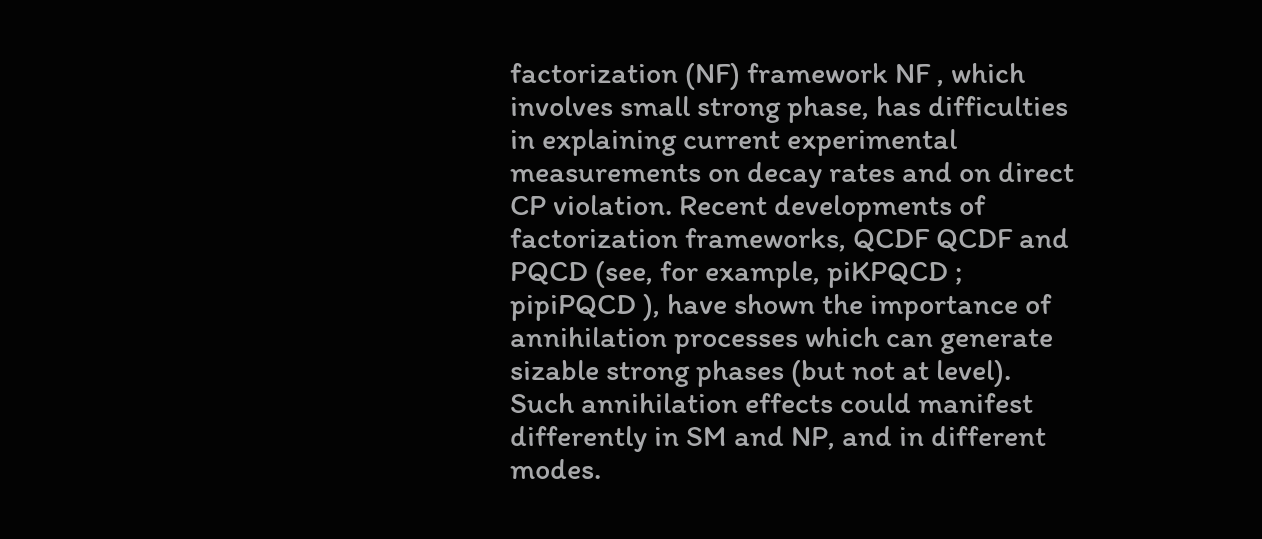factorization (NF) framework NF , which involves small strong phase, has difficulties in explaining current experimental measurements on decay rates and on direct CP violation. Recent developments of factorization frameworks, QCDF QCDF and PQCD (see, for example, piKPQCD ; pipiPQCD ), have shown the importance of annihilation processes which can generate sizable strong phases (but not at level). Such annihilation effects could manifest differently in SM and NP, and in different modes.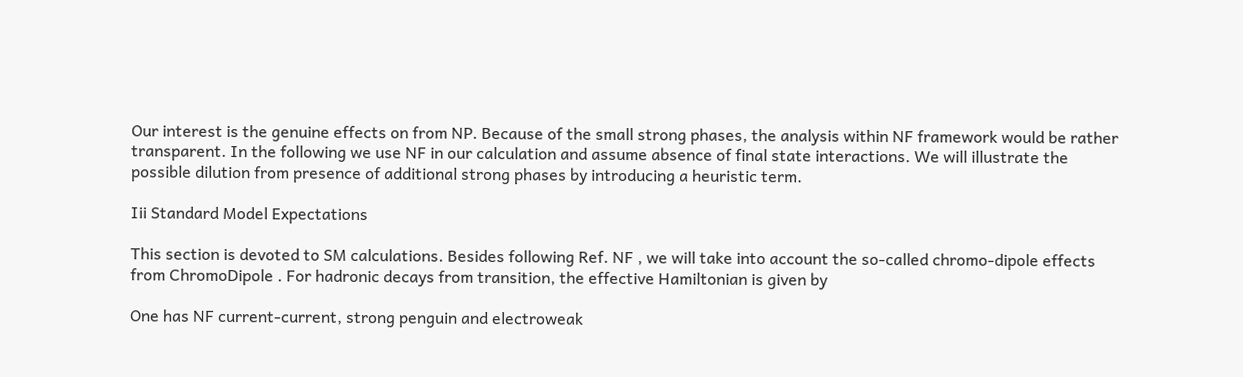Our interest is the genuine effects on from NP. Because of the small strong phases, the analysis within NF framework would be rather transparent. In the following we use NF in our calculation and assume absence of final state interactions. We will illustrate the possible dilution from presence of additional strong phases by introducing a heuristic term.

Iii Standard Model Expectations

This section is devoted to SM calculations. Besides following Ref. NF , we will take into account the so-called chromo-dipole effects from ChromoDipole . For hadronic decays from transition, the effective Hamiltonian is given by

One has NF current-current, strong penguin and electroweak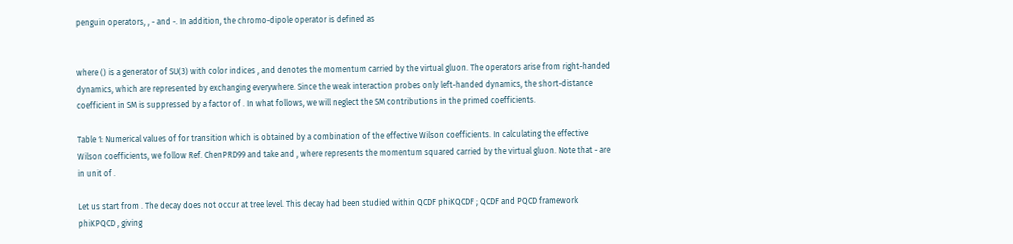penguin operators, , - and -. In addition, the chromo-dipole operator is defined as


where () is a generator of SU(3) with color indices , and denotes the momentum carried by the virtual gluon. The operators arise from right-handed dynamics, which are represented by exchanging everywhere. Since the weak interaction probes only left-handed dynamics, the short-distance coefficient in SM is suppressed by a factor of . In what follows, we will neglect the SM contributions in the primed coefficients.

Table 1: Numerical values of for transition which is obtained by a combination of the effective Wilson coefficients. In calculating the effective Wilson coefficients, we follow Ref. ChenPRD99 and take and , where represents the momentum squared carried by the virtual gluon. Note that - are in unit of .

Let us start from . The decay does not occur at tree level. This decay had been studied within QCDF phiKQCDF ; QCDF and PQCD framework phiKPQCD , giving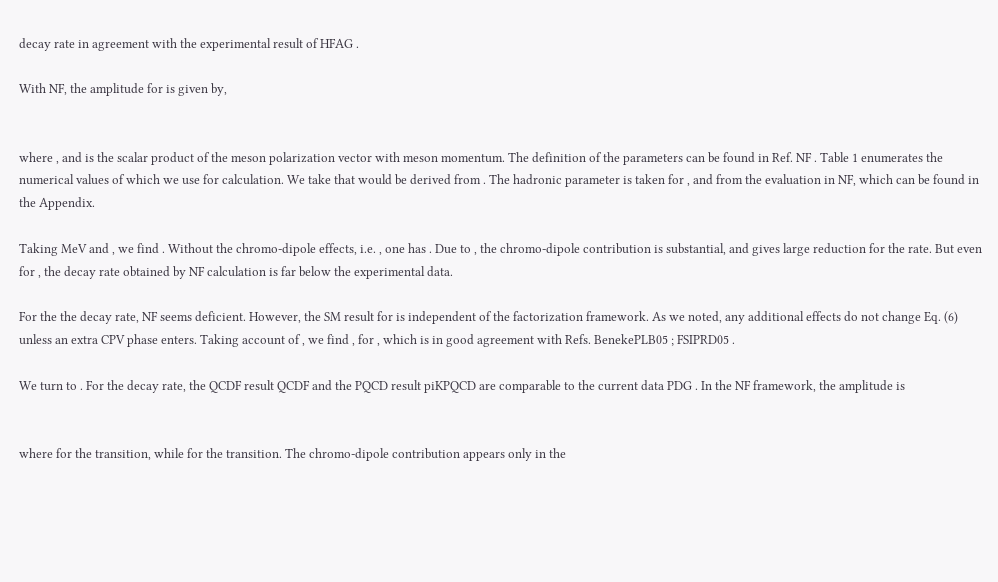decay rate in agreement with the experimental result of HFAG .

With NF, the amplitude for is given by,


where , and is the scalar product of the meson polarization vector with meson momentum. The definition of the parameters can be found in Ref. NF . Table 1 enumerates the numerical values of which we use for calculation. We take that would be derived from . The hadronic parameter is taken for , and from the evaluation in NF, which can be found in the Appendix.

Taking MeV and , we find . Without the chromo-dipole effects, i.e. , one has . Due to , the chromo-dipole contribution is substantial, and gives large reduction for the rate. But even for , the decay rate obtained by NF calculation is far below the experimental data.

For the the decay rate, NF seems deficient. However, the SM result for is independent of the factorization framework. As we noted, any additional effects do not change Eq. (6) unless an extra CPV phase enters. Taking account of , we find , for , which is in good agreement with Refs. BenekePLB05 ; FSIPRD05 .

We turn to . For the decay rate, the QCDF result QCDF and the PQCD result piKPQCD are comparable to the current data PDG . In the NF framework, the amplitude is


where for the transition, while for the transition. The chromo-dipole contribution appears only in the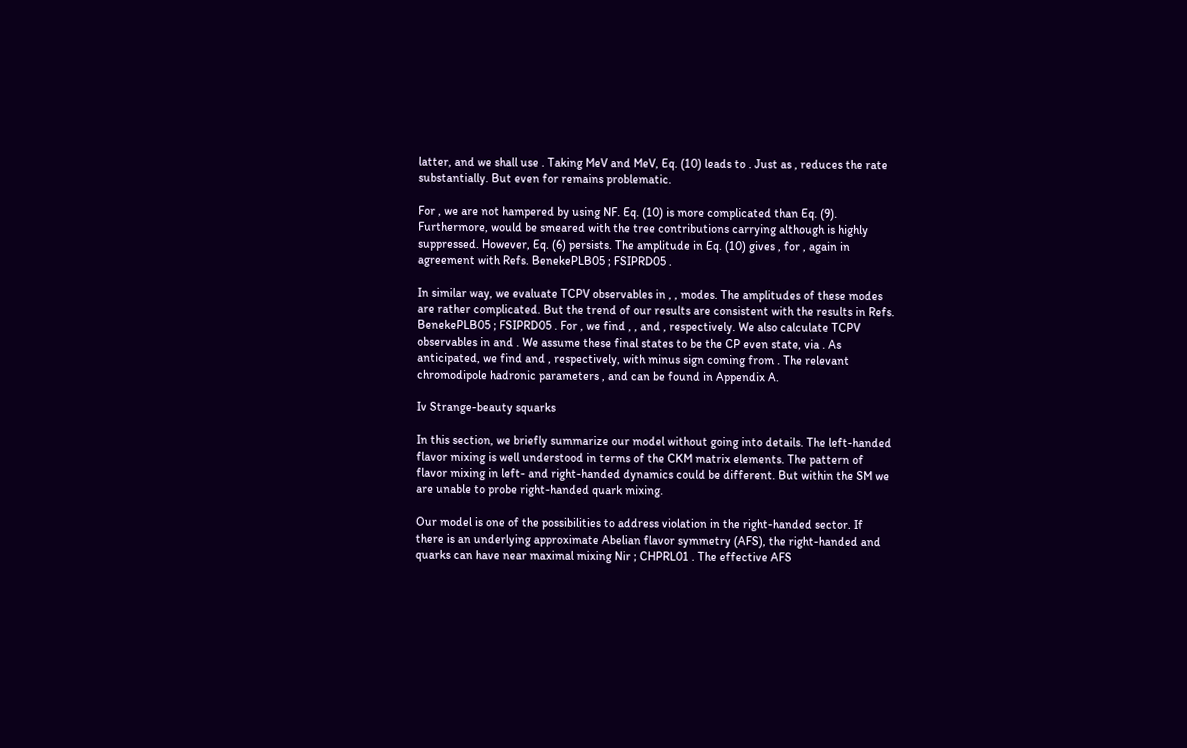latter, and we shall use . Taking MeV and MeV, Eq. (10) leads to . Just as , reduces the rate substantially. But even for remains problematic.

For , we are not hampered by using NF. Eq. (10) is more complicated than Eq. (9). Furthermore, would be smeared with the tree contributions carrying although is highly suppressed. However, Eq. (6) persists. The amplitude in Eq. (10) gives , for , again in agreement with Refs. BenekePLB05 ; FSIPRD05 .

In similar way, we evaluate TCPV observables in , , modes. The amplitudes of these modes are rather complicated. But the trend of our results are consistent with the results in Refs. BenekePLB05 ; FSIPRD05 . For , we find , , and , respectively. We also calculate TCPV observables in and . We assume these final states to be the CP even state, via . As anticipated, we find and , respectively, with minus sign coming from . The relevant chromodipole hadronic parameters , and can be found in Appendix A.

Iv Strange-beauty squarks

In this section, we briefly summarize our model without going into details. The left-handed flavor mixing is well understood in terms of the CKM matrix elements. The pattern of flavor mixing in left- and right-handed dynamics could be different. But within the SM we are unable to probe right-handed quark mixing.

Our model is one of the possibilities to address violation in the right-handed sector. If there is an underlying approximate Abelian flavor symmetry (AFS), the right-handed and quarks can have near maximal mixing Nir ; CHPRL01 . The effective AFS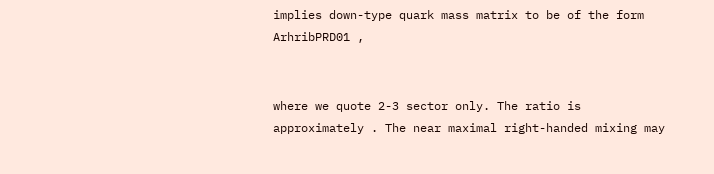implies down-type quark mass matrix to be of the form ArhribPRD01 ,


where we quote 2-3 sector only. The ratio is approximately . The near maximal right-handed mixing may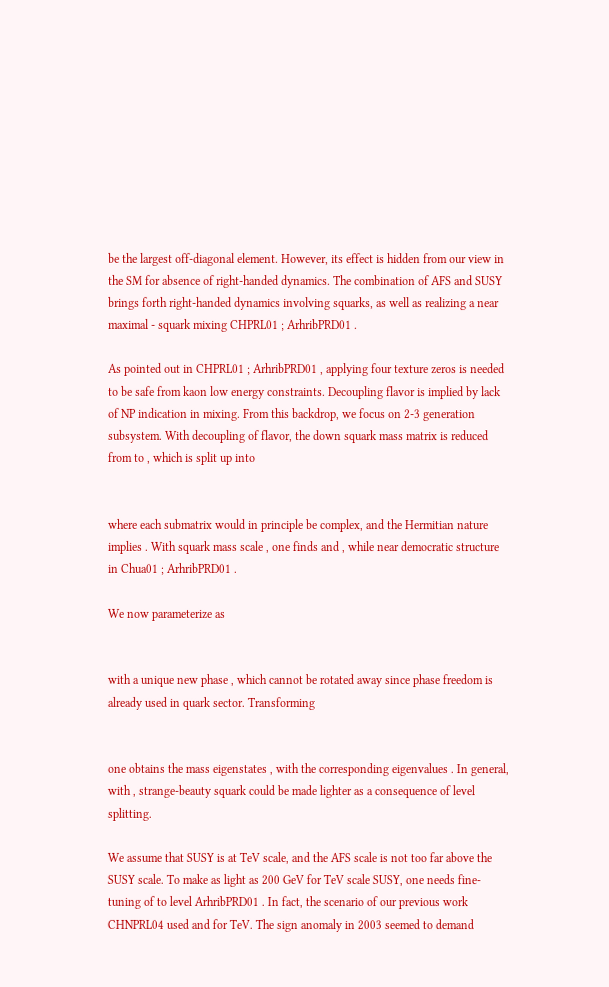be the largest off-diagonal element. However, its effect is hidden from our view in the SM for absence of right-handed dynamics. The combination of AFS and SUSY brings forth right-handed dynamics involving squarks, as well as realizing a near maximal - squark mixing CHPRL01 ; ArhribPRD01 .

As pointed out in CHPRL01 ; ArhribPRD01 , applying four texture zeros is needed to be safe from kaon low energy constraints. Decoupling flavor is implied by lack of NP indication in mixing. From this backdrop, we focus on 2-3 generation subsystem. With decoupling of flavor, the down squark mass matrix is reduced from to , which is split up into


where each submatrix would in principle be complex, and the Hermitian nature implies . With squark mass scale , one finds and , while near democratic structure in Chua01 ; ArhribPRD01 .

We now parameterize as


with a unique new phase , which cannot be rotated away since phase freedom is already used in quark sector. Transforming


one obtains the mass eigenstates , with the corresponding eigenvalues . In general, with , strange-beauty squark could be made lighter as a consequence of level splitting.

We assume that SUSY is at TeV scale, and the AFS scale is not too far above the SUSY scale. To make as light as 200 GeV for TeV scale SUSY, one needs fine-tuning of to level ArhribPRD01 . In fact, the scenario of our previous work CHNPRL04 used and for TeV. The sign anomaly in 2003 seemed to demand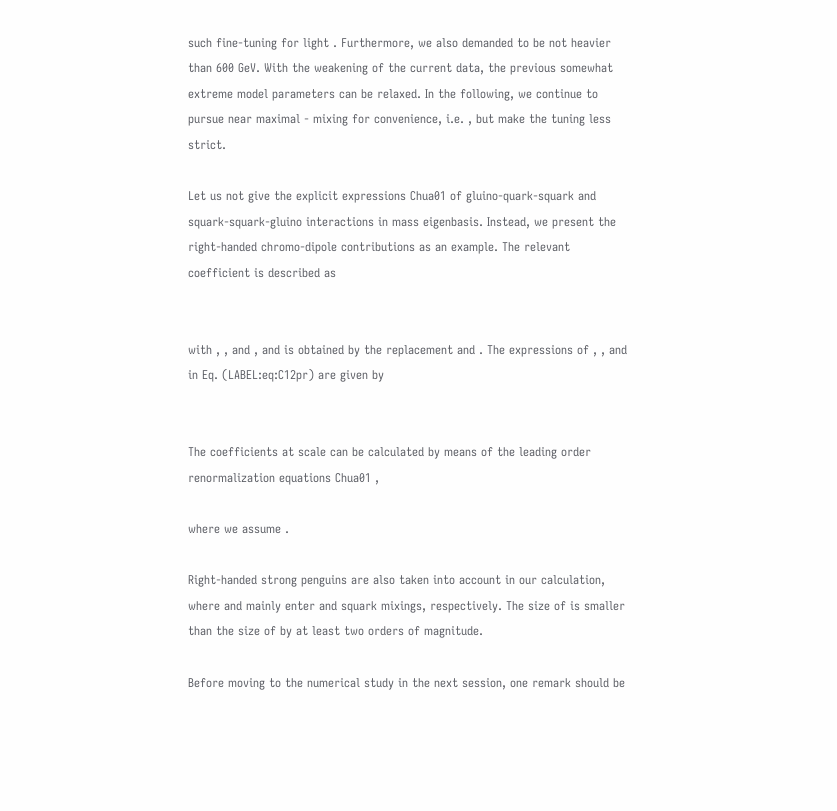such fine-tuning for light . Furthermore, we also demanded to be not heavier than 600 GeV. With the weakening of the current data, the previous somewhat extreme model parameters can be relaxed. In the following, we continue to pursue near maximal - mixing for convenience, i.e. , but make the tuning less strict.

Let us not give the explicit expressions Chua01 of gluino-quark-squark and squark-squark-gluino interactions in mass eigenbasis. Instead, we present the right-handed chromo-dipole contributions as an example. The relevant coefficient is described as


with , , and , and is obtained by the replacement and . The expressions of , , and in Eq. (LABEL:eq:C12pr) are given by


The coefficients at scale can be calculated by means of the leading order renormalization equations Chua01 ,

where we assume .

Right-handed strong penguins are also taken into account in our calculation, where and mainly enter and squark mixings, respectively. The size of is smaller than the size of by at least two orders of magnitude.

Before moving to the numerical study in the next session, one remark should be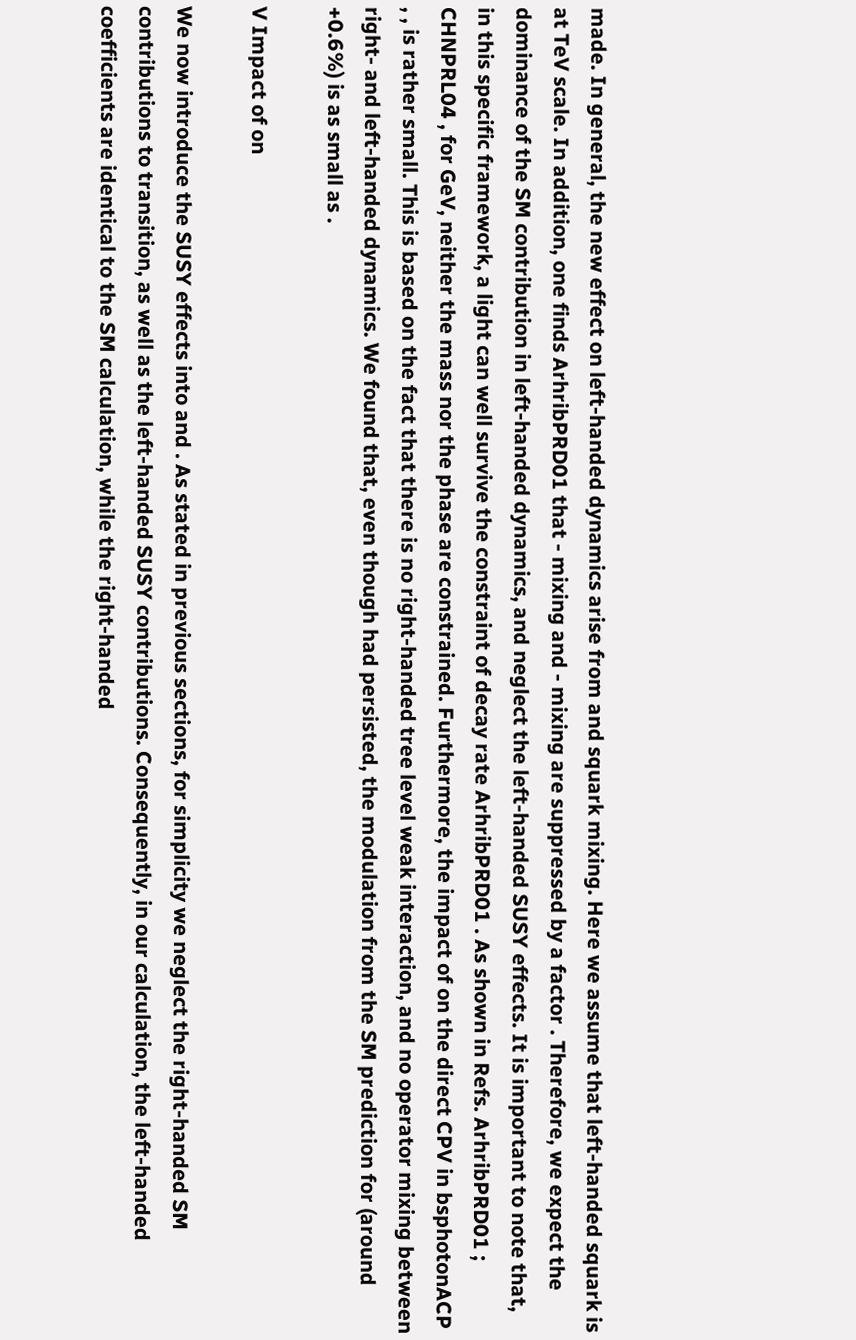made. In general, the new effect on left-handed dynamics arise from and squark mixing. Here we assume that left-handed squark is at TeV scale. In addition, one finds ArhribPRD01 that - mixing and - mixing are suppressed by a factor . Therefore, we expect the dominance of the SM contribution in left-handed dynamics, and neglect the left-handed SUSY effects. It is important to note that, in this specific framework, a light can well survive the constraint of decay rate ArhribPRD01 . As shown in Refs. ArhribPRD01 ; CHNPRL04 , for GeV, neither the mass nor the phase are constrained. Furthermore, the impact of on the direct CPV in bsphotonACP , , is rather small. This is based on the fact that there is no right-handed tree level weak interaction, and no operator mixing between right- and left-handed dynamics. We found that, even though had persisted, the modulation from the SM prediction for (around +0.6%) is as small as .

V Impact of on

We now introduce the SUSY effects into and . As stated in previous sections, for simplicity we neglect the right-handed SM contributions to transition, as well as the left-handed SUSY contributions. Consequently, in our calculation, the left-handed coefficients are identical to the SM calculation, while the right-handed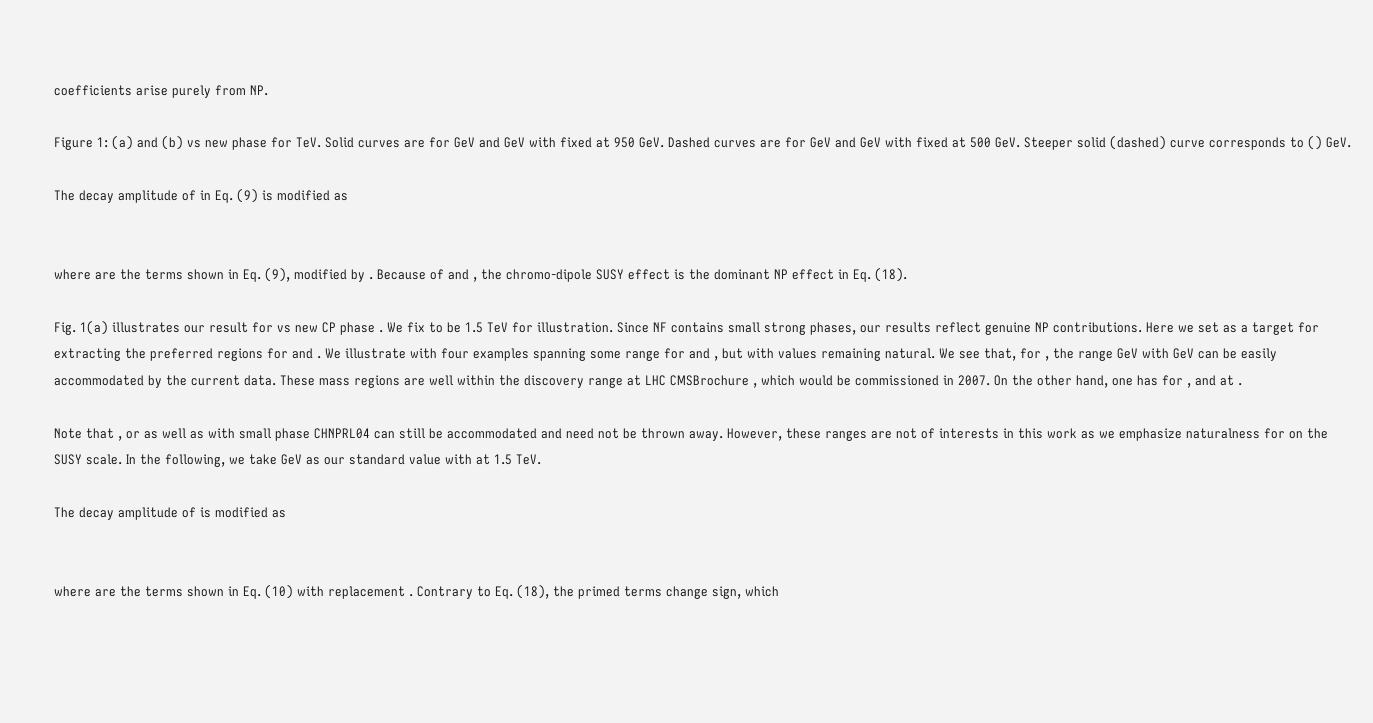coefficients arise purely from NP.

Figure 1: (a) and (b) vs new phase for TeV. Solid curves are for GeV and GeV with fixed at 950 GeV. Dashed curves are for GeV and GeV with fixed at 500 GeV. Steeper solid (dashed) curve corresponds to () GeV.

The decay amplitude of in Eq. (9) is modified as


where are the terms shown in Eq. (9), modified by . Because of and , the chromo-dipole SUSY effect is the dominant NP effect in Eq. (18).

Fig. 1(a) illustrates our result for vs new CP phase . We fix to be 1.5 TeV for illustration. Since NF contains small strong phases, our results reflect genuine NP contributions. Here we set as a target for extracting the preferred regions for and . We illustrate with four examples spanning some range for and , but with values remaining natural. We see that, for , the range GeV with GeV can be easily accommodated by the current data. These mass regions are well within the discovery range at LHC CMSBrochure , which would be commissioned in 2007. On the other hand, one has for , and at .

Note that , or as well as with small phase CHNPRL04 can still be accommodated and need not be thrown away. However, these ranges are not of interests in this work as we emphasize naturalness for on the SUSY scale. In the following, we take GeV as our standard value with at 1.5 TeV.

The decay amplitude of is modified as


where are the terms shown in Eq. (10) with replacement . Contrary to Eq. (18), the primed terms change sign, which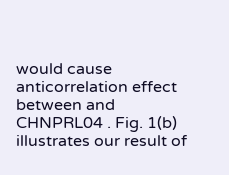would cause anticorrelation effect between and CHNPRL04 . Fig. 1(b) illustrates our result of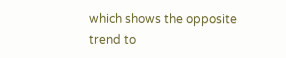which shows the opposite trend to